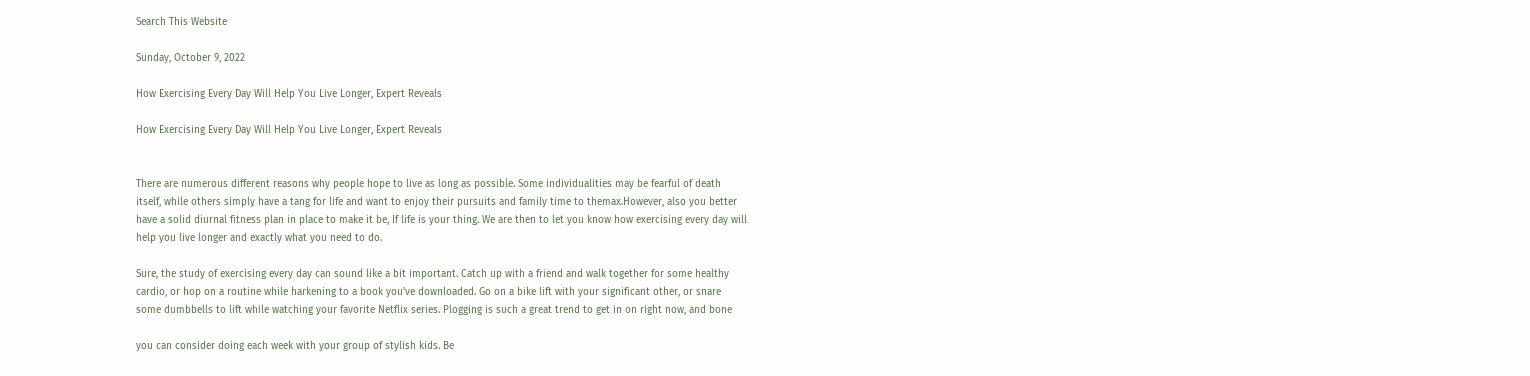Search This Website

Sunday, October 9, 2022

How Exercising Every Day Will Help You Live Longer, Expert Reveals

How Exercising Every Day Will Help You Live Longer, Expert Reveals


There are numerous different reasons why people hope to live as long as possible. Some individualities may be fearful of death itself, while others simply have a tang for life and want to enjoy their pursuits and family time to themax.However, also you better have a solid diurnal fitness plan in place to make it be, If life is your thing. We are then to let you know how exercising every day will help you live longer and exactly what you need to do.

Sure, the study of exercising every day can sound like a bit important. Catch up with a friend and walk together for some healthy cardio, or hop on a routine while harkening to a book you've downloaded. Go on a bike lift with your significant other, or snare some dumbbells to lift while watching your favorite Netflix series. Plogging is such a great trend to get in on right now, and bone

you can consider doing each week with your group of stylish kids. Be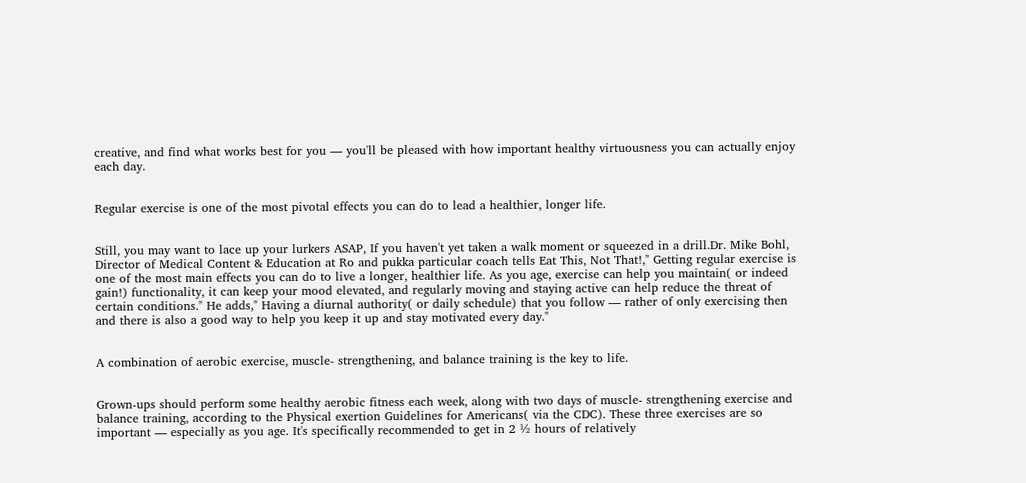creative, and find what works best for you — you'll be pleased with how important healthy virtuousness you can actually enjoy each day.


Regular exercise is one of the most pivotal effects you can do to lead a healthier, longer life.


Still, you may want to lace up your lurkers ASAP, If you haven't yet taken a walk moment or squeezed in a drill.Dr. Mike Bohl, Director of Medical Content & Education at Ro and pukka particular coach tells Eat This, Not That!," Getting regular exercise is one of the most main effects you can do to live a longer, healthier life. As you age, exercise can help you maintain( or indeed gain!) functionality, it can keep your mood elevated, and regularly moving and staying active can help reduce the threat of certain conditions." He adds," Having a diurnal authority( or daily schedule) that you follow — rather of only exercising then and there is also a good way to help you keep it up and stay motivated every day."


A combination of aerobic exercise, muscle- strengthening, and balance training is the key to life.


Grown-ups should perform some healthy aerobic fitness each week, along with two days of muscle- strengthening exercise and balance training, according to the Physical exertion Guidelines for Americans( via the CDC). These three exercises are so important — especially as you age. It's specifically recommended to get in 2 ½ hours of relatively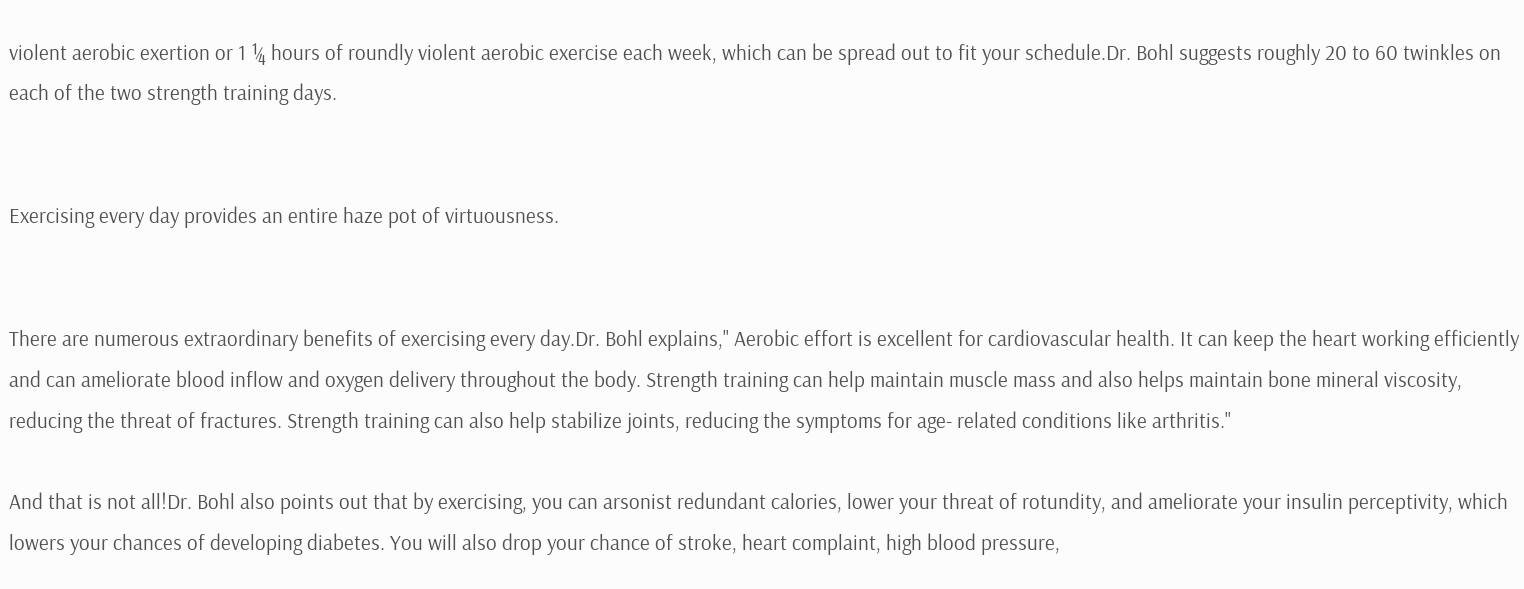violent aerobic exertion or 1 ¼ hours of roundly violent aerobic exercise each week, which can be spread out to fit your schedule.Dr. Bohl suggests roughly 20 to 60 twinkles on each of the two strength training days.


Exercising every day provides an entire haze pot of virtuousness.


There are numerous extraordinary benefits of exercising every day.Dr. Bohl explains," Aerobic effort is excellent for cardiovascular health. It can keep the heart working efficiently and can ameliorate blood inflow and oxygen delivery throughout the body. Strength training can help maintain muscle mass and also helps maintain bone mineral viscosity, reducing the threat of fractures. Strength training can also help stabilize joints, reducing the symptoms for age- related conditions like arthritis."

And that is not all!Dr. Bohl also points out that by exercising, you can arsonist redundant calories, lower your threat of rotundity, and ameliorate your insulin perceptivity, which lowers your chances of developing diabetes. You will also drop your chance of stroke, heart complaint, high blood pressure,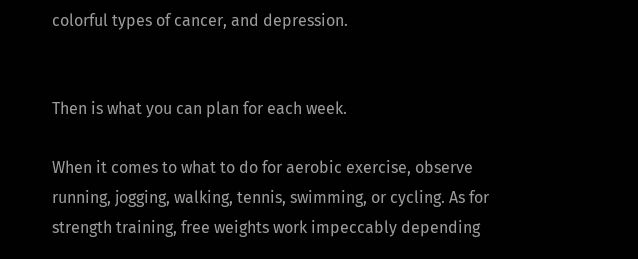colorful types of cancer, and depression.


Then is what you can plan for each week.

When it comes to what to do for aerobic exercise, observe running, jogging, walking, tennis, swimming, or cycling. As for strength training, free weights work impeccably depending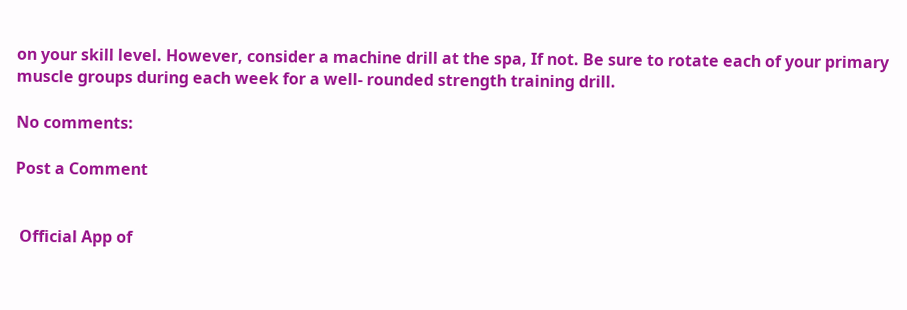on your skill level. However, consider a machine drill at the spa, If not. Be sure to rotate each of your primary muscle groups during each week for a well- rounded strength training drill.

No comments:

Post a Comment


 Official App of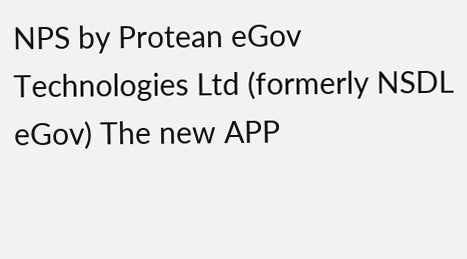NPS by Protean eGov Technologies Ltd (formerly NSDL eGov) The new APP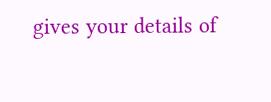gives your details of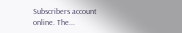Subscribers account online. The...